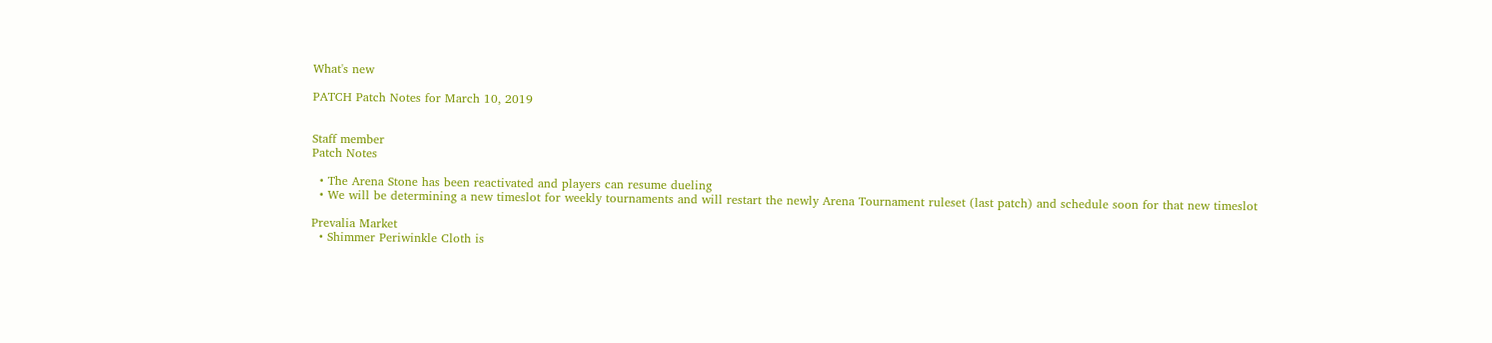What's new

PATCH Patch Notes for March 10, 2019


Staff member
Patch Notes

  • The Arena Stone has been reactivated and players can resume dueling
  • We will be determining a new timeslot for weekly tournaments and will restart the newly Arena Tournament ruleset (last patch) and schedule soon for that new timeslot

Prevalia Market
  • Shimmer Periwinkle Cloth is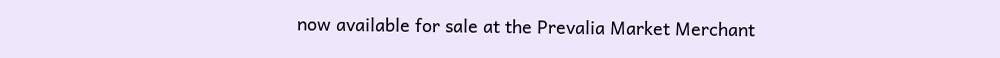now available for sale at the Prevalia Market Merchant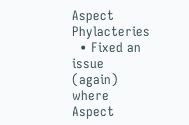Aspect Phylacteries
  • Fixed an issue (again) where Aspect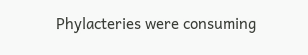Phylacteries were consuming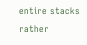entire stacks rather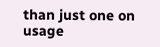than just one on usage